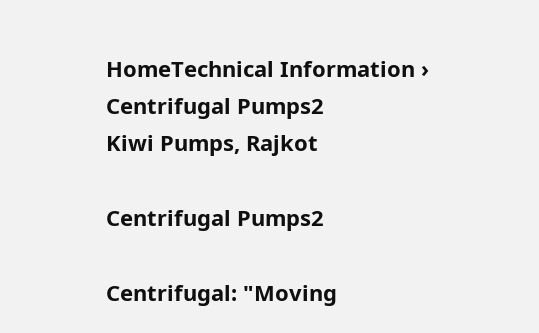HomeTechnical Information › Centrifugal Pumps2
Kiwi Pumps, Rajkot

Centrifugal Pumps2

Centrifugal: "Moving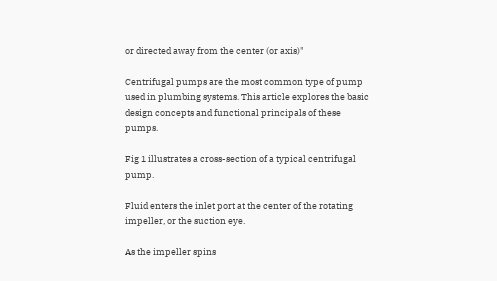or directed away from the center (or axis)"

Centrifugal pumps are the most common type of pump used in plumbing systems. This article explores the basic design concepts and functional principals of these pumps.

Fig 1 illustrates a cross-section of a typical centrifugal pump.

Fluid enters the inlet port at the center of the rotating impeller, or the suction eye.

As the impeller spins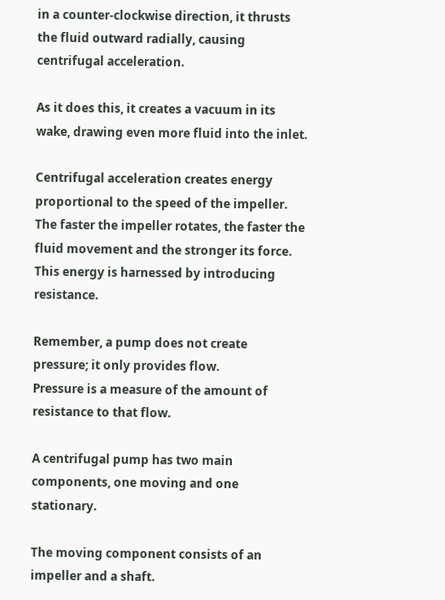in a counter-clockwise direction, it thrusts the fluid outward radially, causing centrifugal acceleration.

As it does this, it creates a vacuum in its wake, drawing even more fluid into the inlet.

Centrifugal acceleration creates energy proportional to the speed of the impeller. The faster the impeller rotates, the faster the fluid movement and the stronger its force. This energy is harnessed by introducing resistance.

Remember, a pump does not create pressure; it only provides flow.
Pressure is a measure of the amount of resistance to that flow.

A centrifugal pump has two main components, one moving and one stationary.

The moving component consists of an impeller and a shaft.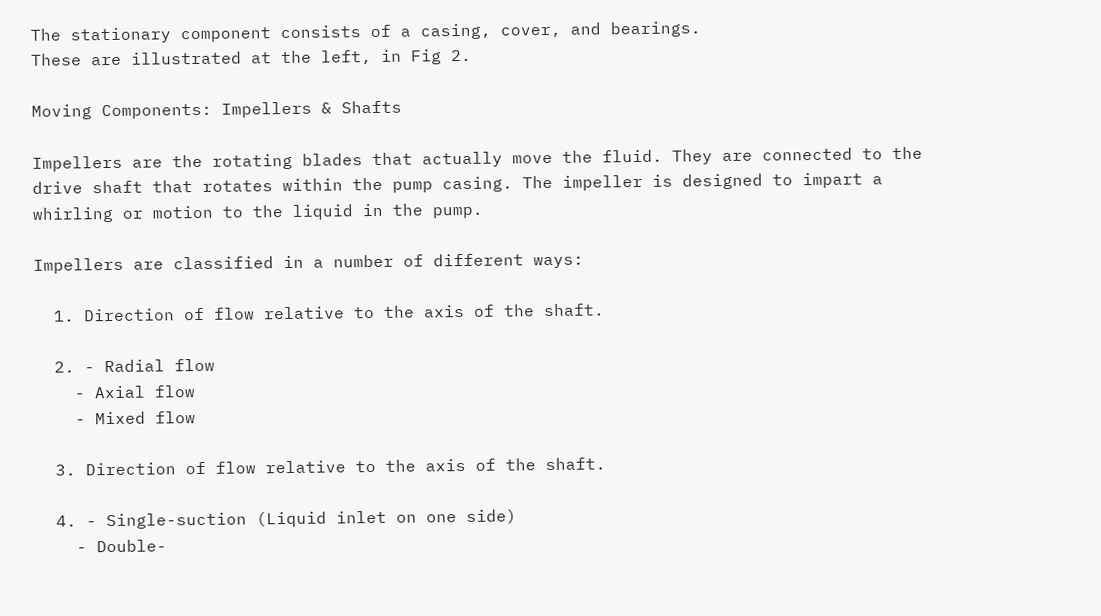The stationary component consists of a casing, cover, and bearings.
These are illustrated at the left, in Fig 2.

Moving Components: Impellers & Shafts

Impellers are the rotating blades that actually move the fluid. They are connected to the drive shaft that rotates within the pump casing. The impeller is designed to impart a whirling or motion to the liquid in the pump.

Impellers are classified in a number of different ways:

  1. Direction of flow relative to the axis of the shaft.

  2. - Radial flow
    - Axial flow
    - Mixed flow

  3. Direction of flow relative to the axis of the shaft.

  4. - Single-suction (Liquid inlet on one side)
    - Double-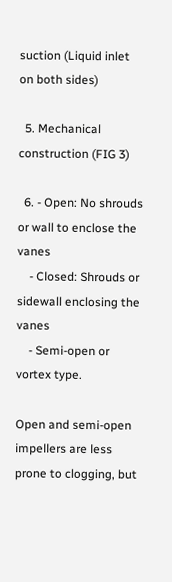suction (Liquid inlet on both sides)

  5. Mechanical construction (FIG 3)

  6. - Open: No shrouds or wall to enclose the vanes
    - Closed: Shrouds or sidewall enclosing the vanes
    - Semi-open or vortex type.

Open and semi-open impellers are less prone to clogging, but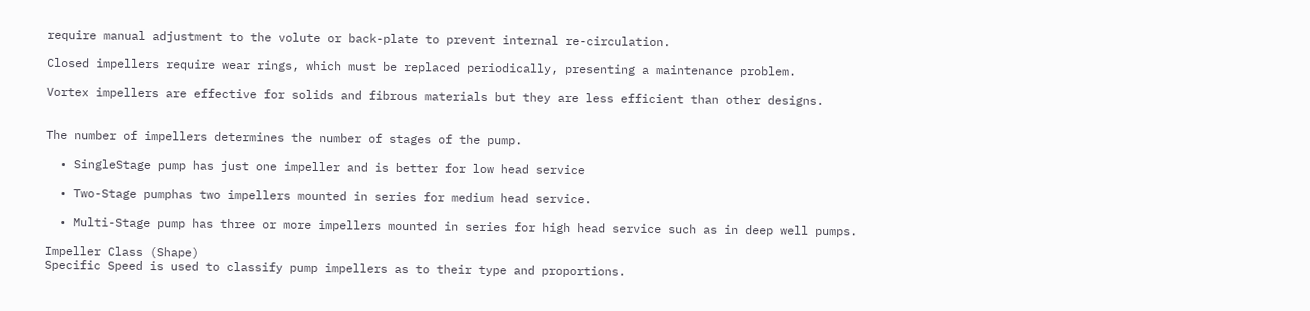require manual adjustment to the volute or back-plate to prevent internal re-circulation.

Closed impellers require wear rings, which must be replaced periodically, presenting a maintenance problem.

Vortex impellers are effective for solids and fibrous materials but they are less efficient than other designs.


The number of impellers determines the number of stages of the pump.

  • SingleStage pump has just one impeller and is better for low head service

  • Two-Stage pumphas two impellers mounted in series for medium head service.

  • Multi-Stage pump has three or more impellers mounted in series for high head service such as in deep well pumps.

Impeller Class (Shape)
Specific Speed is used to classify pump impellers as to their type and proportions.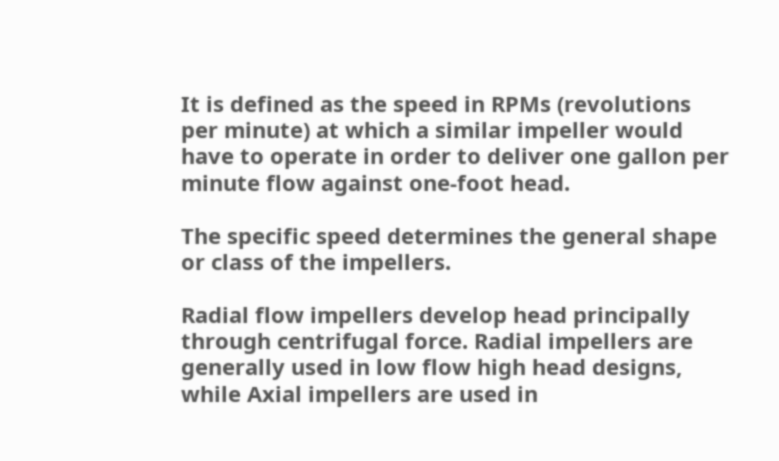It is defined as the speed in RPMs (revolutions per minute) at which a similar impeller would have to operate in order to deliver one gallon per minute flow against one-foot head.

The specific speed determines the general shape or class of the impellers.

Radial flow impellers develop head principally through centrifugal force. Radial impellers are generally used in low flow high head designs, while Axial impellers are used in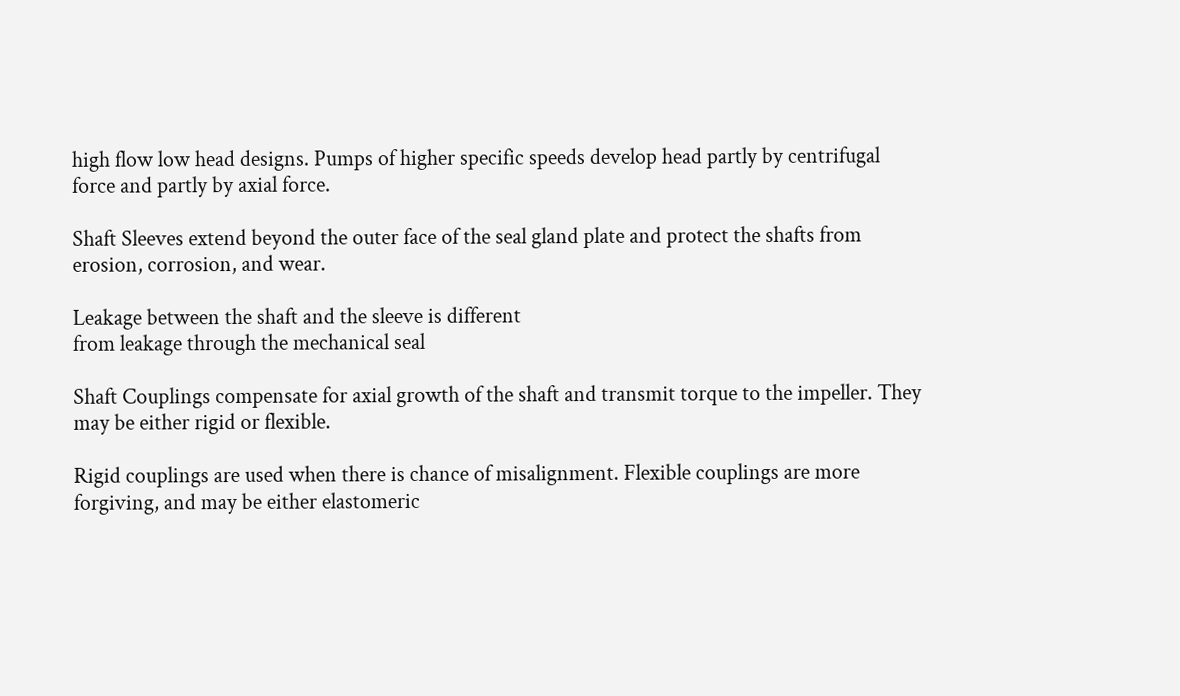high flow low head designs. Pumps of higher specific speeds develop head partly by centrifugal force and partly by axial force.

Shaft Sleeves extend beyond the outer face of the seal gland plate and protect the shafts from erosion, corrosion, and wear.

Leakage between the shaft and the sleeve is different
from leakage through the mechanical seal

Shaft Couplings compensate for axial growth of the shaft and transmit torque to the impeller. They may be either rigid or flexible.

Rigid couplings are used when there is chance of misalignment. Flexible couplings are more forgiving, and may be either elastomeric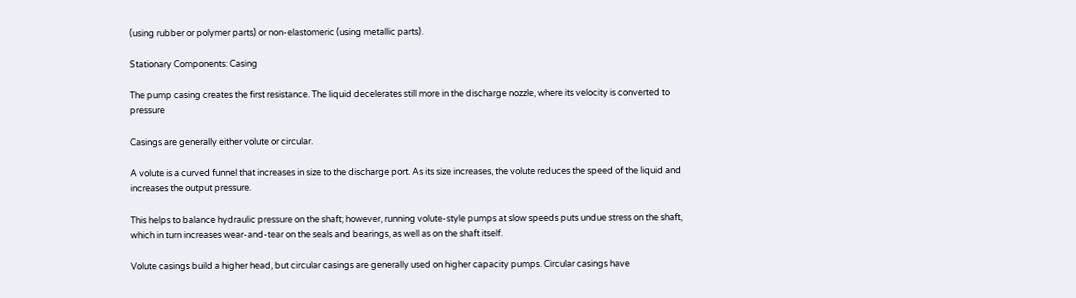(using rubber or polymer parts) or non-elastomeric (using metallic parts).

Stationary Components: Casing

The pump casing creates the first resistance. The liquid decelerates still more in the discharge nozzle, where its velocity is converted to pressure

Casings are generally either volute or circular.

A volute is a curved funnel that increases in size to the discharge port. As its size increases, the volute reduces the speed of the liquid and increases the output pressure.

This helps to balance hydraulic pressure on the shaft; however, running volute-style pumps at slow speeds puts undue stress on the shaft, which in turn increases wear-and-tear on the seals and bearings, as well as on the shaft itself.

Volute casings build a higher head, but circular casings are generally used on higher capacity pumps. Circular casings have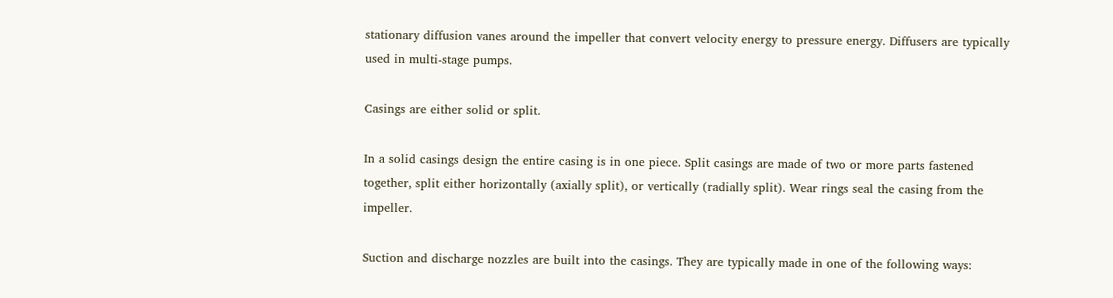stationary diffusion vanes around the impeller that convert velocity energy to pressure energy. Diffusers are typically used in multi-stage pumps.

Casings are either solid or split.

In a solid casings design the entire casing is in one piece. Split casings are made of two or more parts fastened together, split either horizontally (axially split), or vertically (radially split). Wear rings seal the casing from the impeller.

Suction and discharge nozzles are built into the casings. They are typically made in one of the following ways: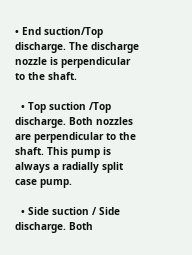• End suction/Top discharge. The discharge nozzle is perpendicular to the shaft.

  • Top suction /Top discharge. Both nozzles are perpendicular to the shaft. This pump is always a radially split case pump.

  • Side suction / Side discharge. Both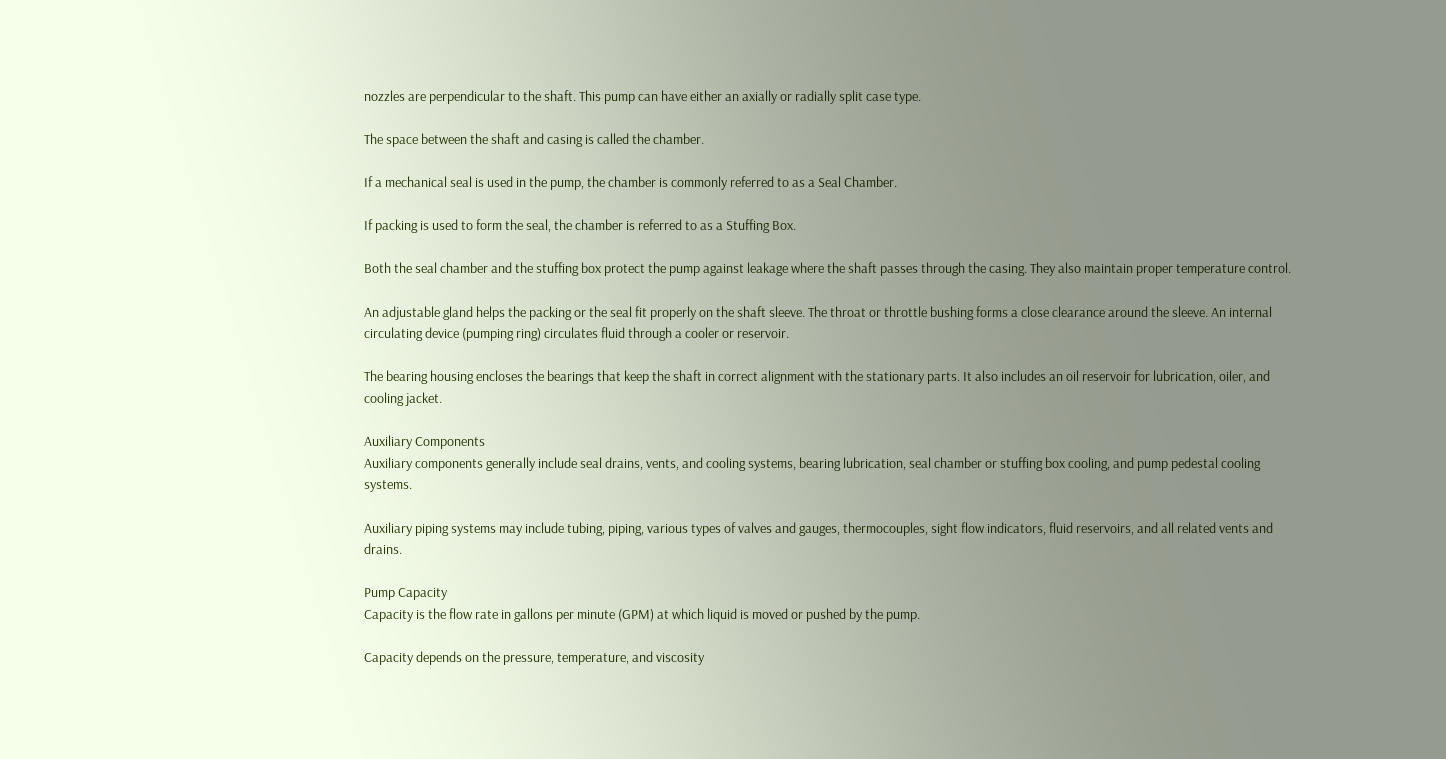nozzles are perpendicular to the shaft. This pump can have either an axially or radially split case type.

The space between the shaft and casing is called the chamber.

If a mechanical seal is used in the pump, the chamber is commonly referred to as a Seal Chamber.

If packing is used to form the seal, the chamber is referred to as a Stuffing Box.

Both the seal chamber and the stuffing box protect the pump against leakage where the shaft passes through the casing. They also maintain proper temperature control.

An adjustable gland helps the packing or the seal fit properly on the shaft sleeve. The throat or throttle bushing forms a close clearance around the sleeve. An internal circulating device (pumping ring) circulates fluid through a cooler or reservoir.

The bearing housing encloses the bearings that keep the shaft in correct alignment with the stationary parts. It also includes an oil reservoir for lubrication, oiler, and cooling jacket.

Auxiliary Components
Auxiliary components generally include seal drains, vents, and cooling systems, bearing lubrication, seal chamber or stuffing box cooling, and pump pedestal cooling systems.

Auxiliary piping systems may include tubing, piping, various types of valves and gauges, thermocouples, sight flow indicators, fluid reservoirs, and all related vents and drains.

Pump Capacity
Capacity is the flow rate in gallons per minute (GPM) at which liquid is moved or pushed by the pump.

Capacity depends on the pressure, temperature, and viscosity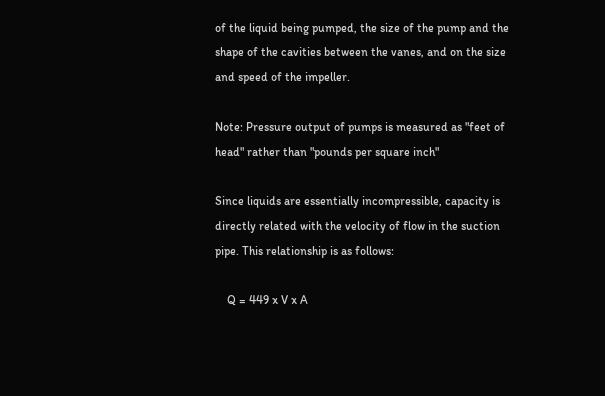of the liquid being pumped, the size of the pump and the shape of the cavities between the vanes, and on the size and speed of the impeller.

Note: Pressure output of pumps is measured as "feet of head" rather than "pounds per square inch"

Since liquids are essentially incompressible, capacity is directly related with the velocity of flow in the suction pipe. This relationship is as follows:

    Q = 449 x V x A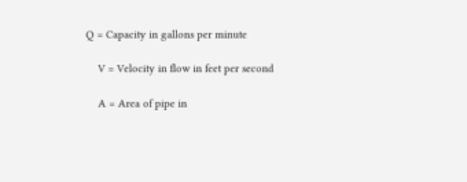Q = Capacity in gallons per minute

    V = Velocity in flow in feet per second

    A = Area of pipe in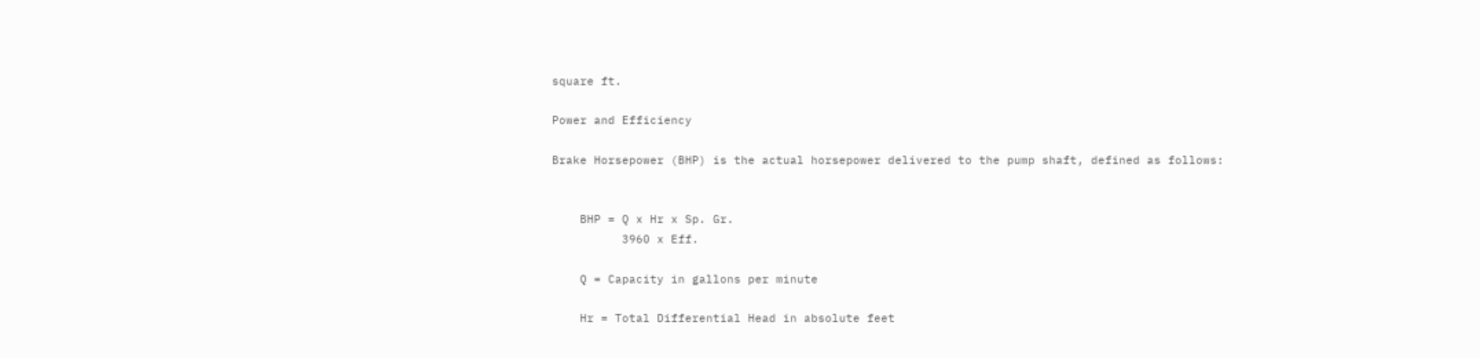square ft.

Power and Efficiency

Brake Horsepower (BHP) is the actual horsepower delivered to the pump shaft, defined as follows:


    BHP = Q x Hr x Sp. Gr.
          3960 x Eff.

    Q = Capacity in gallons per minute

    Hr = Total Differential Head in absolute feet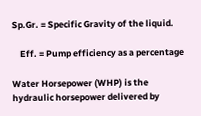Sp.Gr. = Specific Gravity of the liquid.

    Eff. = Pump efficiency as a percentage

Water Horsepower (WHP) is the hydraulic horsepower delivered by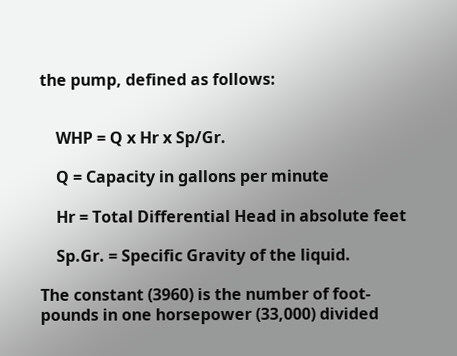the pump, defined as follows:


    WHP = Q x Hr x Sp/Gr.

    Q = Capacity in gallons per minute

    Hr = Total Differential Head in absolute feet

    Sp.Gr. = Specific Gravity of the liquid.

The constant (3960) is the number of foot-pounds in one horsepower (33,000) divided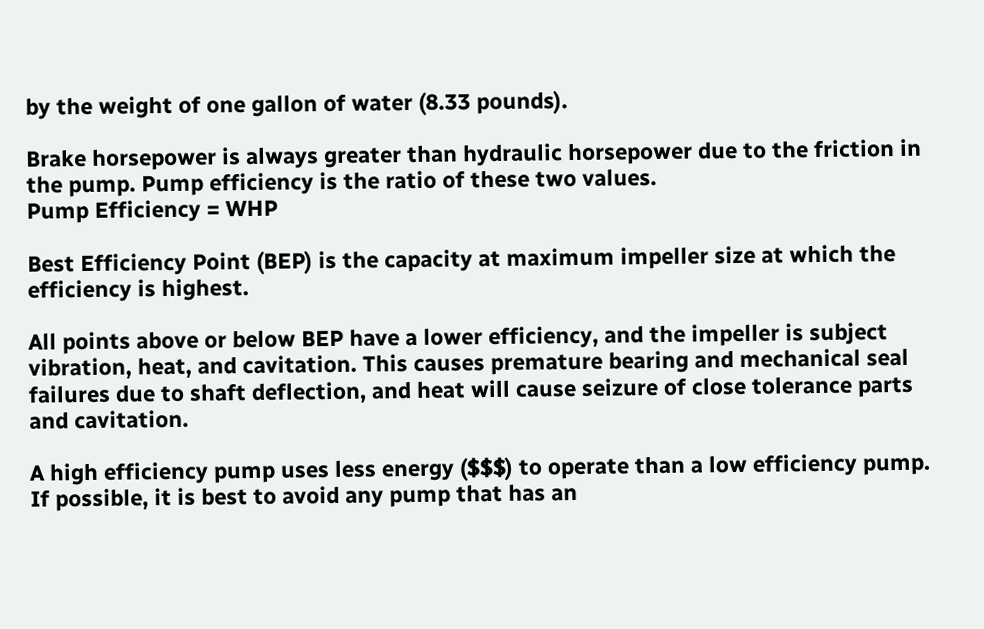by the weight of one gallon of water (8.33 pounds).

Brake horsepower is always greater than hydraulic horsepower due to the friction in the pump. Pump efficiency is the ratio of these two values.
Pump Efficiency = WHP

Best Efficiency Point (BEP) is the capacity at maximum impeller size at which the efficiency is highest.

All points above or below BEP have a lower efficiency, and the impeller is subject vibration, heat, and cavitation. This causes premature bearing and mechanical seal failures due to shaft deflection, and heat will cause seizure of close tolerance parts and cavitation.

A high efficiency pump uses less energy ($$$) to operate than a low efficiency pump. If possible, it is best to avoid any pump that has an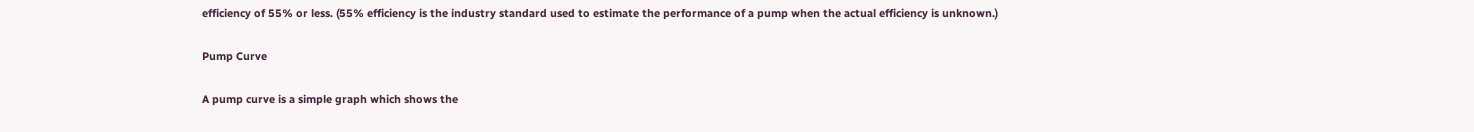efficiency of 55% or less. (55% efficiency is the industry standard used to estimate the performance of a pump when the actual efficiency is unknown.)

Pump Curve

A pump curve is a simple graph which shows the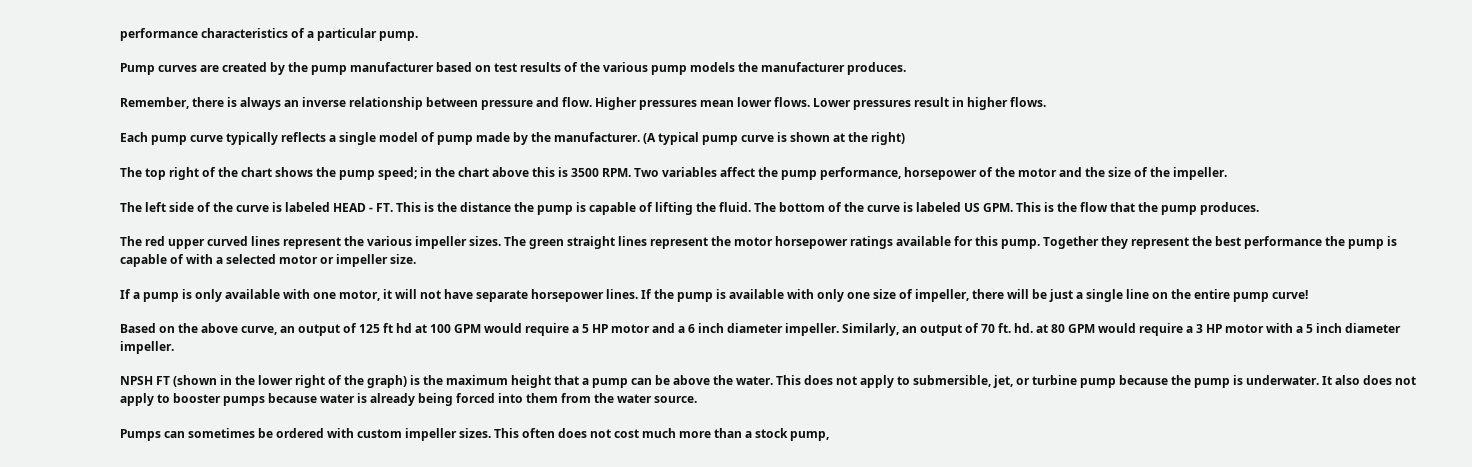performance characteristics of a particular pump.

Pump curves are created by the pump manufacturer based on test results of the various pump models the manufacturer produces.

Remember, there is always an inverse relationship between pressure and flow. Higher pressures mean lower flows. Lower pressures result in higher flows.

Each pump curve typically reflects a single model of pump made by the manufacturer. (A typical pump curve is shown at the right)

The top right of the chart shows the pump speed; in the chart above this is 3500 RPM. Two variables affect the pump performance, horsepower of the motor and the size of the impeller.

The left side of the curve is labeled HEAD - FT. This is the distance the pump is capable of lifting the fluid. The bottom of the curve is labeled US GPM. This is the flow that the pump produces.

The red upper curved lines represent the various impeller sizes. The green straight lines represent the motor horsepower ratings available for this pump. Together they represent the best performance the pump is capable of with a selected motor or impeller size.

If a pump is only available with one motor, it will not have separate horsepower lines. If the pump is available with only one size of impeller, there will be just a single line on the entire pump curve!

Based on the above curve, an output of 125 ft hd at 100 GPM would require a 5 HP motor and a 6 inch diameter impeller. Similarly, an output of 70 ft. hd. at 80 GPM would require a 3 HP motor with a 5 inch diameter impeller.

NPSH FT (shown in the lower right of the graph) is the maximum height that a pump can be above the water. This does not apply to submersible, jet, or turbine pump because the pump is underwater. It also does not apply to booster pumps because water is already being forced into them from the water source.

Pumps can sometimes be ordered with custom impeller sizes. This often does not cost much more than a stock pump,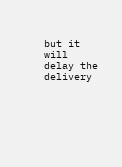but it will delay the delivery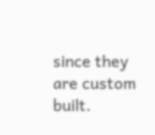since they are custom built.